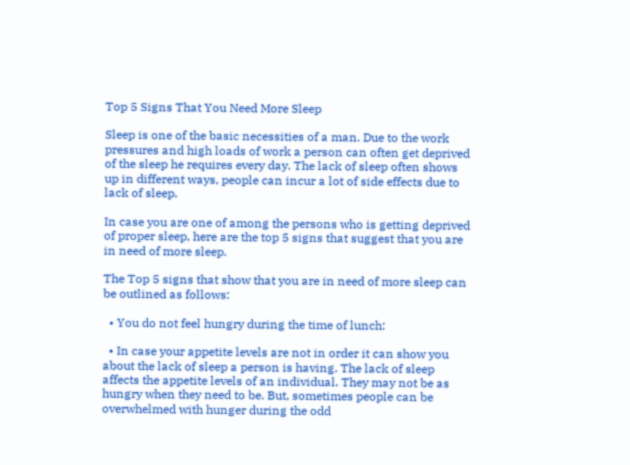Top 5 Signs That You Need More Sleep

Sleep is one of the basic necessities of a man. Due to the work pressures and high loads of work a person can often get deprived of the sleep he requires every day. The lack of sleep often shows up in different ways, people can incur a lot of side effects due to lack of sleep.

In case you are one of among the persons who is getting deprived of proper sleep, here are the top 5 signs that suggest that you are in need of more sleep.

The Top 5 signs that show that you are in need of more sleep can be outlined as follows:

  • You do not feel hungry during the time of lunch:

  • In case your appetite levels are not in order it can show you about the lack of sleep a person is having. The lack of sleep affects the appetite levels of an individual. They may not be as hungry when they need to be. But, sometimes people can be overwhelmed with hunger during the odd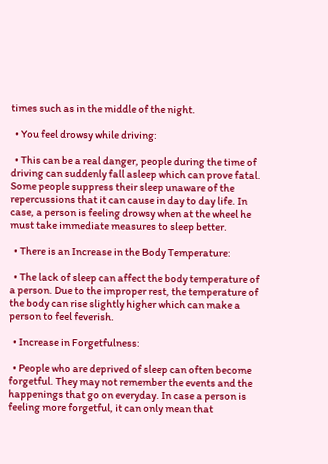times such as in the middle of the night.

  • You feel drowsy while driving:

  • This can be a real danger, people during the time of driving can suddenly fall asleep which can prove fatal. Some people suppress their sleep unaware of the repercussions that it can cause in day to day life. In case, a person is feeling drowsy when at the wheel he must take immediate measures to sleep better.

  • There is an Increase in the Body Temperature:

  • The lack of sleep can affect the body temperature of a person. Due to the improper rest, the temperature of the body can rise slightly higher which can make a person to feel feverish.

  • Increase in Forgetfulness:

  • People who are deprived of sleep can often become forgetful. They may not remember the events and the happenings that go on everyday. In case a person is feeling more forgetful, it can only mean that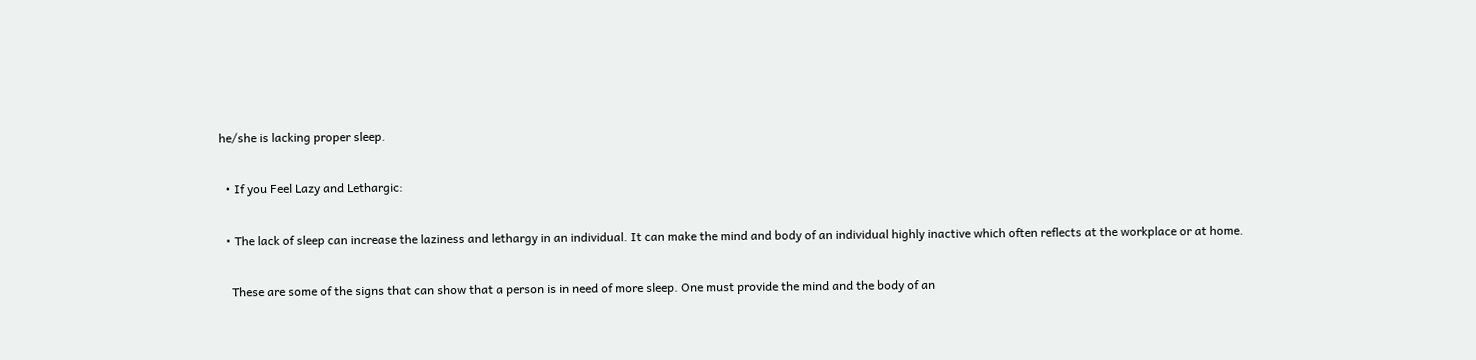he/she is lacking proper sleep.

  • If you Feel Lazy and Lethargic:

  • The lack of sleep can increase the laziness and lethargy in an individual. It can make the mind and body of an individual highly inactive which often reflects at the workplace or at home.

    These are some of the signs that can show that a person is in need of more sleep. One must provide the mind and the body of an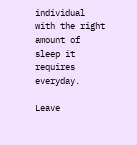individual with the right amount of sleep it requires everyday.

Leave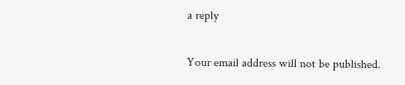a reply

Your email address will not be published.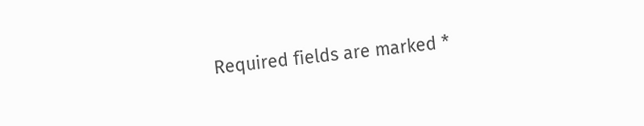Required fields are marked *